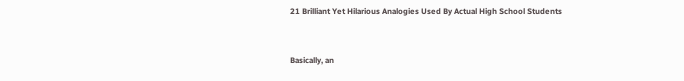21 Brilliant Yet Hilarious Analogies Used By Actual High School Students


Basically, an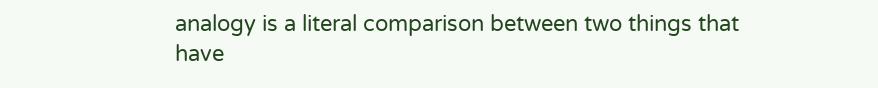analogy is a literal comparison between two things that have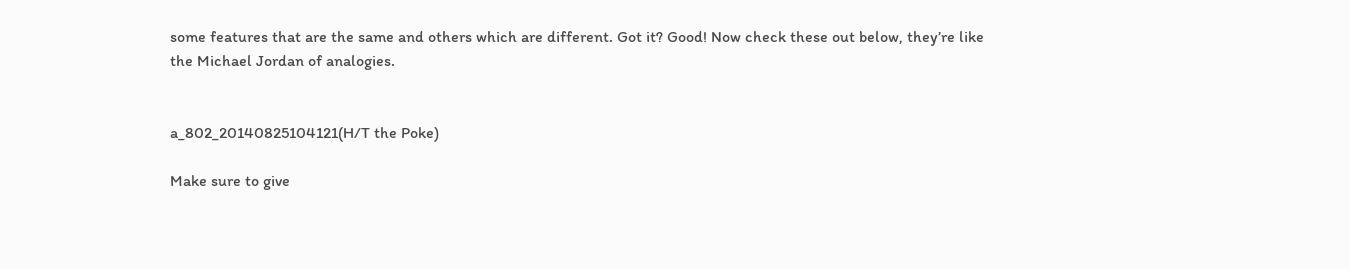some features that are the same and others which are different. Got it? Good! Now check these out below, they’re like the Michael Jordan of analogies.


a_802_20140825104121(H/T the Poke)

Make sure to give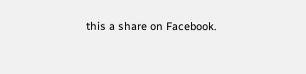this a share on Facebook.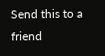Send this to a friend